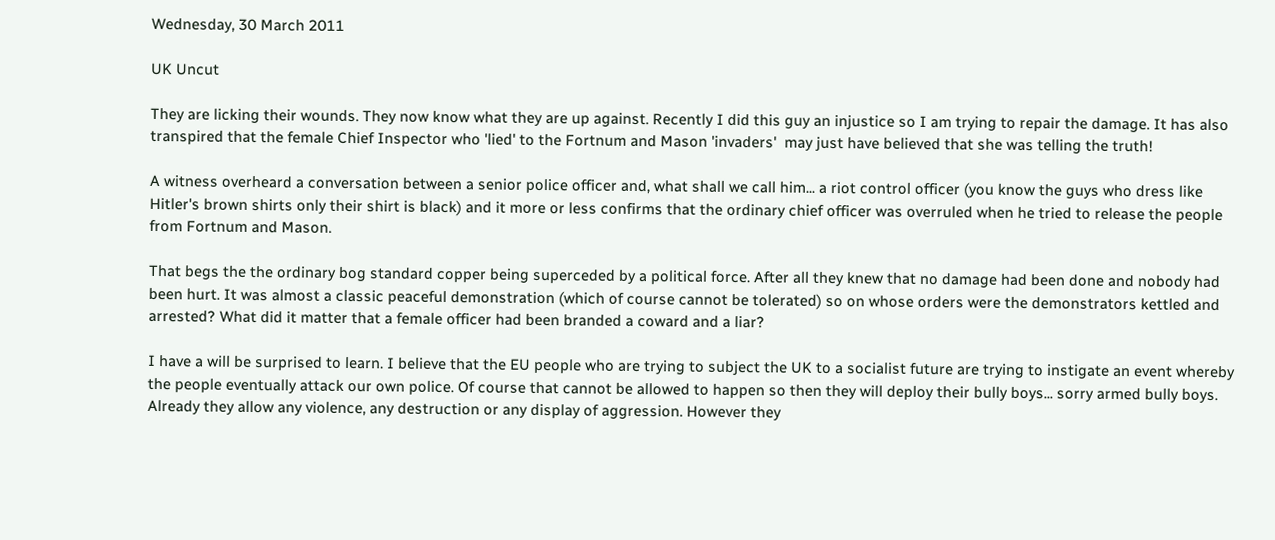Wednesday, 30 March 2011

UK Uncut

They are licking their wounds. They now know what they are up against. Recently I did this guy an injustice so I am trying to repair the damage. It has also transpired that the female Chief Inspector who 'lied' to the Fortnum and Mason 'invaders'  may just have believed that she was telling the truth!

A witness overheard a conversation between a senior police officer and, what shall we call him... a riot control officer (you know the guys who dress like Hitler's brown shirts only their shirt is black) and it more or less confirms that the ordinary chief officer was overruled when he tried to release the people from Fortnum and Mason.

That begs the the ordinary bog standard copper being superceded by a political force. After all they knew that no damage had been done and nobody had been hurt. It was almost a classic peaceful demonstration (which of course cannot be tolerated) so on whose orders were the demonstrators kettled and arrested? What did it matter that a female officer had been branded a coward and a liar?

I have a will be surprised to learn. I believe that the EU people who are trying to subject the UK to a socialist future are trying to instigate an event whereby the people eventually attack our own police. Of course that cannot be allowed to happen so then they will deploy their bully boys... sorry armed bully boys. Already they allow any violence, any destruction or any display of aggression. However they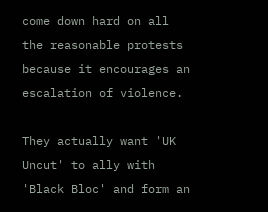come down hard on all the reasonable protests because it encourages an escalation of violence.

They actually want 'UK Uncut' to ally with 'Black Bloc' and form an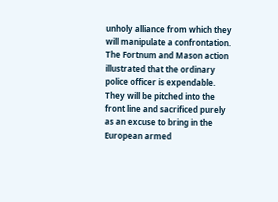unholy alliance from which they will manipulate a confrontation. The Fortnum and Mason action illustrated that the ordinary police officer is expendable. They will be pitched into the front line and sacrificed purely as an excuse to bring in the European armed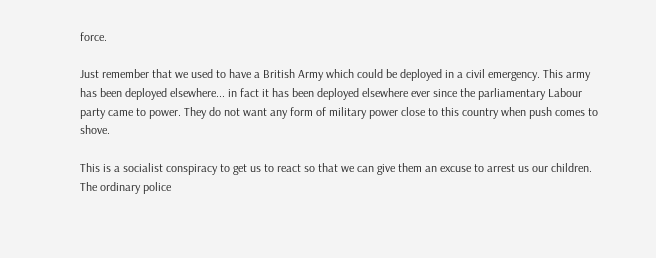force.

Just remember that we used to have a British Army which could be deployed in a civil emergency. This army has been deployed elsewhere... in fact it has been deployed elsewhere ever since the parliamentary Labour party came to power. They do not want any form of military power close to this country when push comes to shove.

This is a socialist conspiracy to get us to react so that we can give them an excuse to arrest us our children. The ordinary police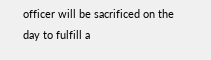officer will be sacrificed on the day to fulfill a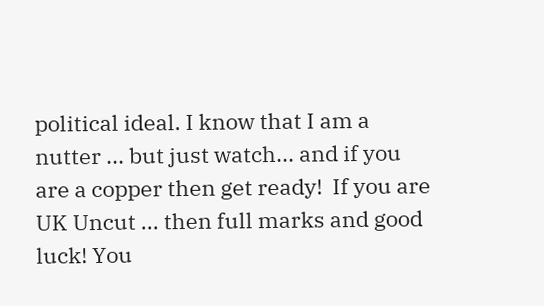political ideal. I know that I am a nutter ... but just watch... and if you are a copper then get ready!  If you are UK Uncut ... then full marks and good luck! You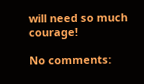will need so much courage!

No comments: